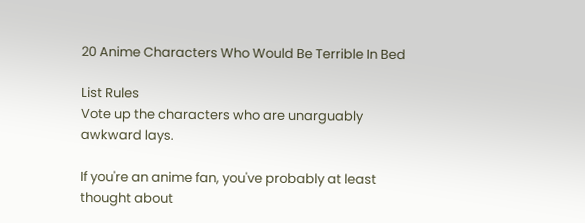20 Anime Characters Who Would Be Terrible In Bed

List Rules
Vote up the characters who are unarguably awkward lays.

If you're an anime fan, you've probably at least thought about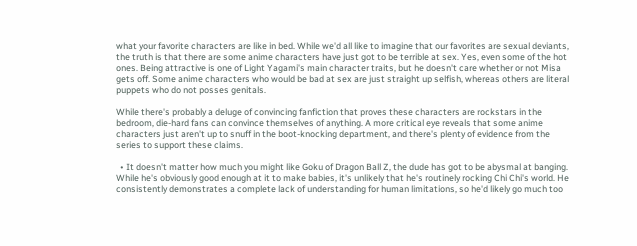what your favorite characters are like in bed. While we'd all like to imagine that our favorites are sexual deviants, the truth is that there are some anime characters have just got to be terrible at sex. Yes, even some of the hot ones. Being attractive is one of Light Yagami's main character traits, but he doesn't care whether or not Misa gets off. Some anime characters who would be bad at sex are just straight up selfish, whereas others are literal puppets who do not posses genitals.

While there's probably a deluge of convincing fanfiction that proves these characters are rockstars in the bedroom, die-hard fans can convince themselves of anything. A more critical eye reveals that some anime characters just aren't up to snuff in the boot-knocking department, and there's plenty of evidence from the series to support these claims.

  • It doesn't matter how much you might like Goku of Dragon Ball Z, the dude has got to be abysmal at banging. While he's obviously good enough at it to make babies, it's unlikely that he's routinely rocking Chi Chi's world. He consistently demonstrates a complete lack of understanding for human limitations, so he'd likely go much too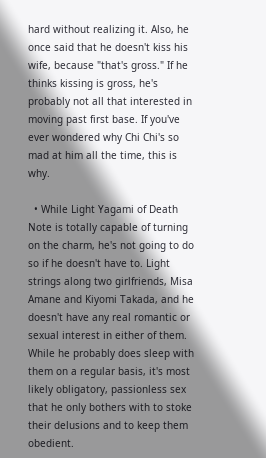hard without realizing it. Also, he once said that he doesn't kiss his wife, because "that's gross." If he thinks kissing is gross, he's probably not all that interested in moving past first base. If you've ever wondered why Chi Chi's so mad at him all the time, this is why.

  • While Light Yagami of Death Note is totally capable of turning on the charm, he's not going to do so if he doesn't have to. Light strings along two girlfriends, Misa Amane and Kiyomi Takada, and he doesn't have any real romantic or sexual interest in either of them. While he probably does sleep with them on a regular basis, it's most likely obligatory, passionless sex that he only bothers with to stoke their delusions and to keep them obedient.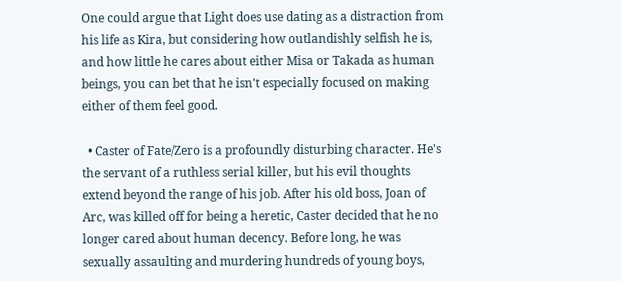One could argue that Light does use dating as a distraction from his life as Kira, but considering how outlandishly selfish he is, and how little he cares about either Misa or Takada as human beings, you can bet that he isn't especially focused on making either of them feel good.

  • Caster of Fate/Zero is a profoundly disturbing character. He's the servant of a ruthless serial killer, but his evil thoughts extend beyond the range of his job. After his old boss, Joan of Arc, was killed off for being a heretic, Caster decided that he no longer cared about human decency. Before long, he was sexually assaulting and murdering hundreds of young boys,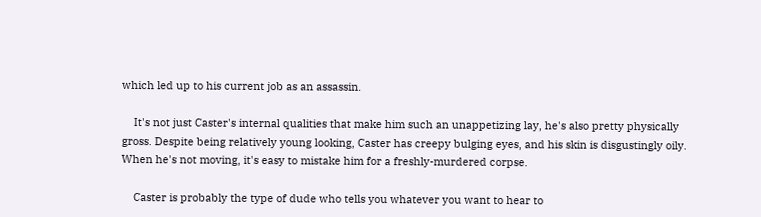which led up to his current job as an assassin.

    It's not just Caster's internal qualities that make him such an unappetizing lay, he's also pretty physically gross. Despite being relatively young looking, Caster has creepy bulging eyes, and his skin is disgustingly oily. When he's not moving, it's easy to mistake him for a freshly-murdered corpse.

    Caster is probably the type of dude who tells you whatever you want to hear to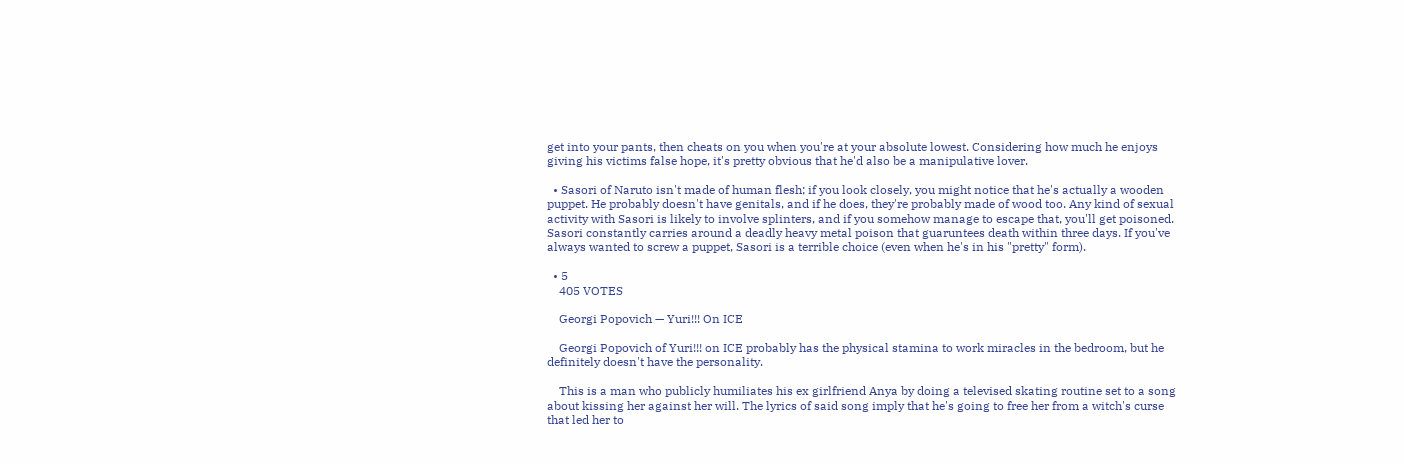get into your pants, then cheats on you when you're at your absolute lowest. Considering how much he enjoys giving his victims false hope, it's pretty obvious that he'd also be a manipulative lover.

  • Sasori of Naruto isn't made of human flesh; if you look closely, you might notice that he's actually a wooden puppet. He probably doesn't have genitals, and if he does, they're probably made of wood too. Any kind of sexual activity with Sasori is likely to involve splinters, and if you somehow manage to escape that, you'll get poisoned. Sasori constantly carries around a deadly heavy metal poison that guaruntees death within three days. If you've always wanted to screw a puppet, Sasori is a terrible choice (even when he's in his "pretty" form).

  • 5
    405 VOTES

    Georgi Popovich — Yuri!!! On ICE

    Georgi Popovich of Yuri!!! on ICE probably has the physical stamina to work miracles in the bedroom, but he definitely doesn't have the personality.

    This is a man who publicly humiliates his ex girlfriend Anya by doing a televised skating routine set to a song about kissing her against her will. The lyrics of said song imply that he's going to free her from a witch's curse that led her to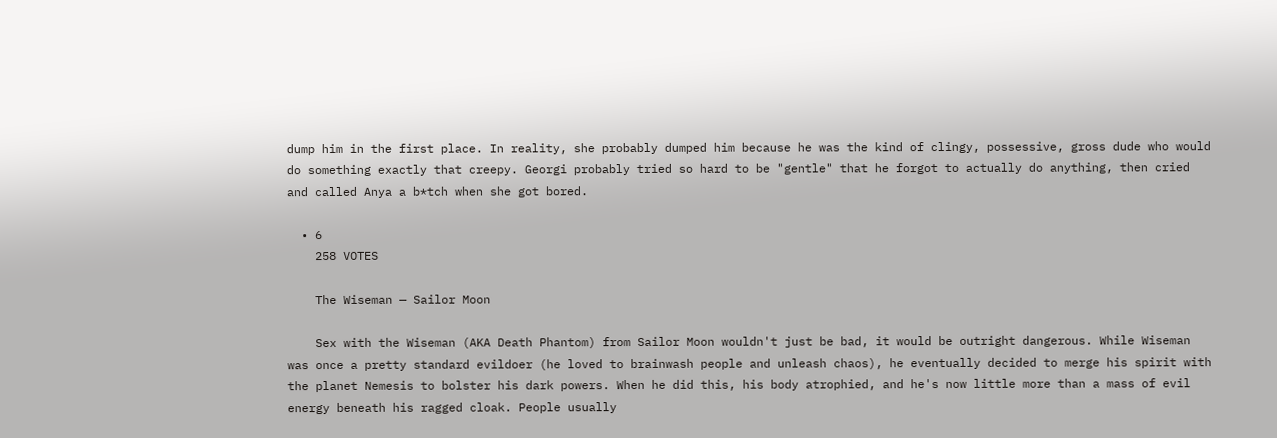dump him in the first place. In reality, she probably dumped him because he was the kind of clingy, possessive, gross dude who would do something exactly that creepy. Georgi probably tried so hard to be "gentle" that he forgot to actually do anything, then cried and called Anya a b*tch when she got bored.

  • 6
    258 VOTES

    The Wiseman — Sailor Moon

    Sex with the Wiseman (AKA Death Phantom) from Sailor Moon wouldn't just be bad, it would be outright dangerous. While Wiseman was once a pretty standard evildoer (he loved to brainwash people and unleash chaos), he eventually decided to merge his spirit with the planet Nemesis to bolster his dark powers. When he did this, his body atrophied, and he's now little more than a mass of evil energy beneath his ragged cloak. People usually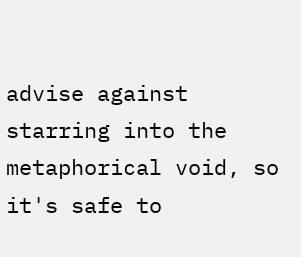advise against starring into the metaphorical void, so it's safe to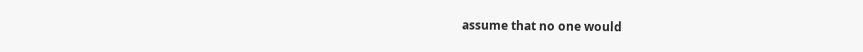assume that no one would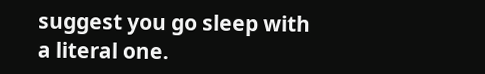suggest you go sleep with a literal one.